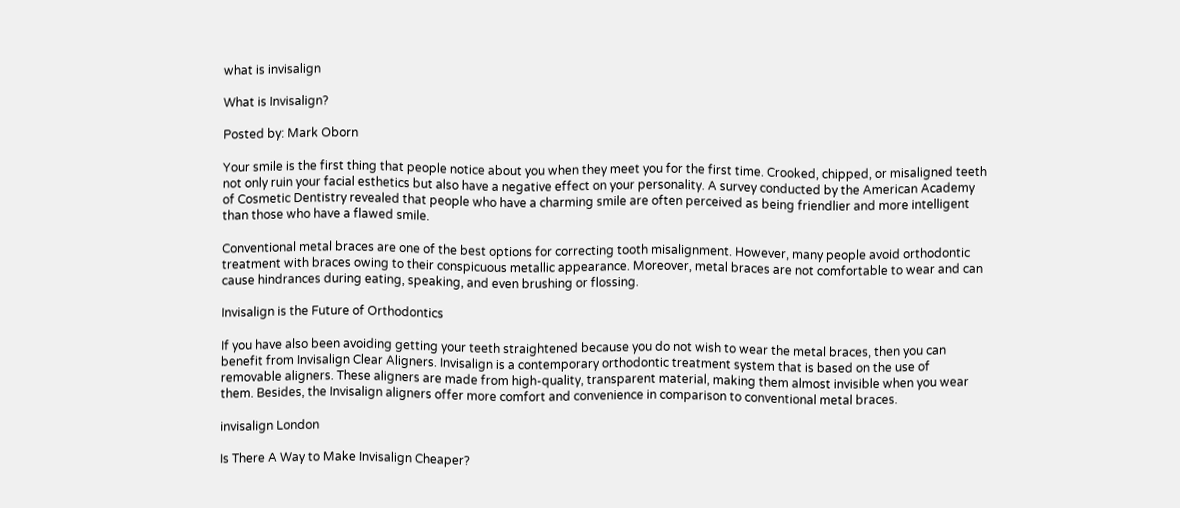what is invisalign

What is Invisalign?

Posted by: Mark Oborn

Your smile is the first thing that people notice about you when they meet you for the first time. Crooked, chipped, or misaligned teeth not only ruin your facial esthetics but also have a negative effect on your personality. A survey conducted by the American Academy of Cosmetic Dentistry revealed that people who have a charming smile are often perceived as being friendlier and more intelligent than those who have a flawed smile.

Conventional metal braces are one of the best options for correcting tooth misalignment. However, many people avoid orthodontic treatment with braces owing to their conspicuous metallic appearance. Moreover, metal braces are not comfortable to wear and can cause hindrances during eating, speaking, and even brushing or flossing.

Invisalign is the Future of Orthodontics

If you have also been avoiding getting your teeth straightened because you do not wish to wear the metal braces, then you can benefit from Invisalign Clear Aligners. Invisalign is a contemporary orthodontic treatment system that is based on the use of removable aligners. These aligners are made from high-quality, transparent material, making them almost invisible when you wear them. Besides, the Invisalign aligners offer more comfort and convenience in comparison to conventional metal braces.

invisalign London

Is There A Way to Make Invisalign Cheaper?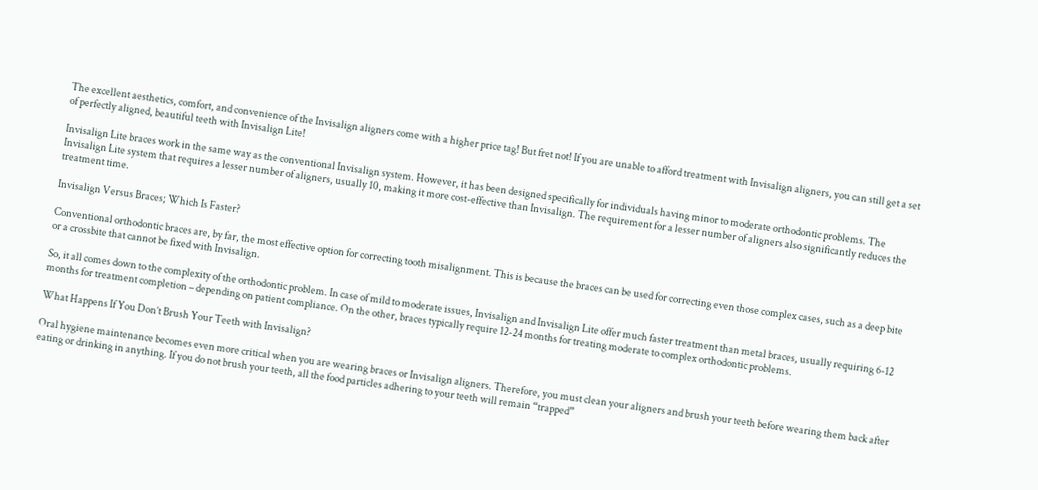The excellent aesthetics, comfort, and convenience of the Invisalign aligners come with a higher price tag! But fret not! If you are unable to afford treatment with Invisalign aligners, you can still get a set of perfectly aligned, beautiful teeth with Invisalign Lite!

Invisalign Lite braces work in the same way as the conventional Invisalign system. However, it has been designed specifically for individuals having minor to moderate orthodontic problems. The Invisalign Lite system that requires a lesser number of aligners, usually 10, making it more cost-effective than Invisalign. The requirement for a lesser number of aligners also significantly reduces the treatment time.

Invisalign Versus Braces; Which Is Faster?

Conventional orthodontic braces are, by far, the most effective option for correcting tooth misalignment. This is because the braces can be used for correcting even those complex cases, such as a deep bite or a crossbite that cannot be fixed with Invisalign.

So, it all comes down to the complexity of the orthodontic problem. In case of mild to moderate issues, Invisalign and Invisalign Lite offer much faster treatment than metal braces, usually requiring 6-12 months for treatment completion – depending on patient compliance. On the other, braces typically require 12-24 months for treating moderate to complex orthodontic problems.

What Happens If You Don’t Brush Your Teeth with Invisalign?

Oral hygiene maintenance becomes even more critical when you are wearing braces or Invisalign aligners. Therefore, you must clean your aligners and brush your teeth before wearing them back after eating or drinking in anything. If you do not brush your teeth, all the food particles adhering to your teeth will remain “trapped”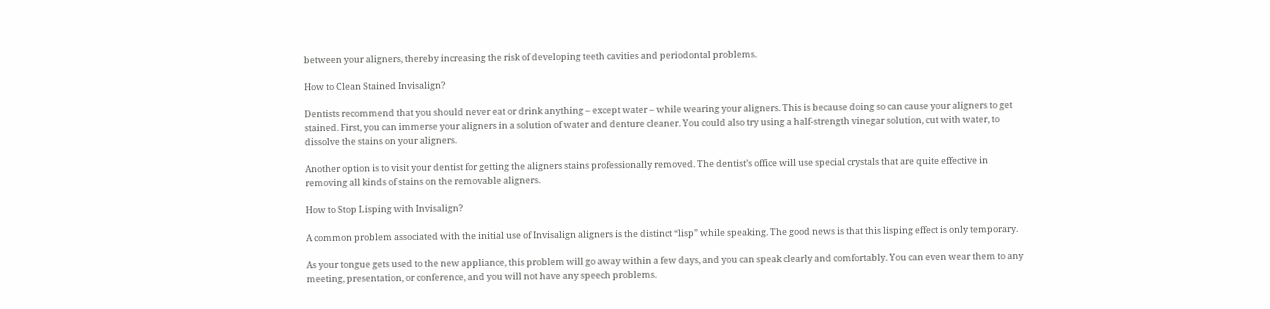between your aligners, thereby increasing the risk of developing teeth cavities and periodontal problems.

How to Clean Stained Invisalign?

Dentists recommend that you should never eat or drink anything – except water – while wearing your aligners. This is because doing so can cause your aligners to get stained. First, you can immerse your aligners in a solution of water and denture cleaner. You could also try using a half-strength vinegar solution, cut with water, to dissolve the stains on your aligners.

Another option is to visit your dentist for getting the aligners stains professionally removed. The dentist’s office will use special crystals that are quite effective in removing all kinds of stains on the removable aligners.

How to Stop Lisping with Invisalign?

A common problem associated with the initial use of Invisalign aligners is the distinct “lisp” while speaking. The good news is that this lisping effect is only temporary.

As your tongue gets used to the new appliance, this problem will go away within a few days, and you can speak clearly and comfortably. You can even wear them to any meeting, presentation, or conference, and you will not have any speech problems.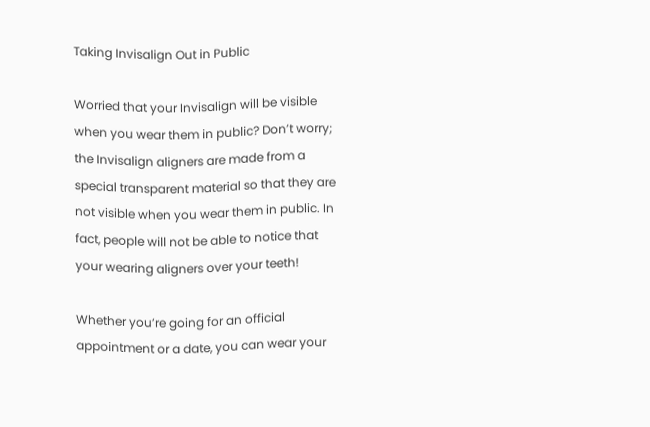Taking Invisalign Out in Public

Worried that your Invisalign will be visible when you wear them in public? Don’t worry; the Invisalign aligners are made from a special transparent material so that they are not visible when you wear them in public. In fact, people will not be able to notice that your wearing aligners over your teeth!

Whether you’re going for an official appointment or a date, you can wear your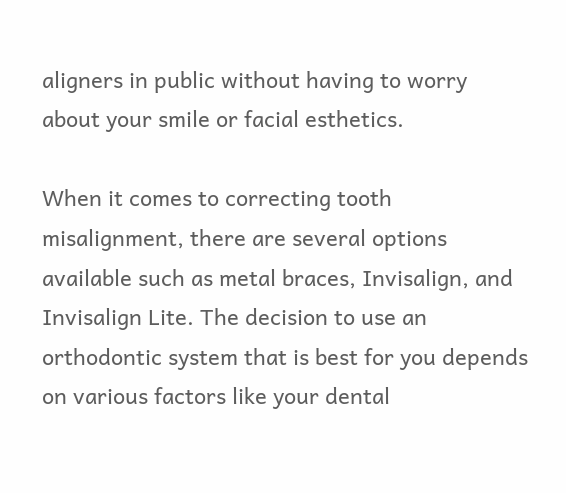aligners in public without having to worry about your smile or facial esthetics.

When it comes to correcting tooth misalignment, there are several options available such as metal braces, Invisalign, and Invisalign Lite. The decision to use an orthodontic system that is best for you depends on various factors like your dental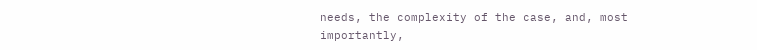needs, the complexity of the case, and, most importantly,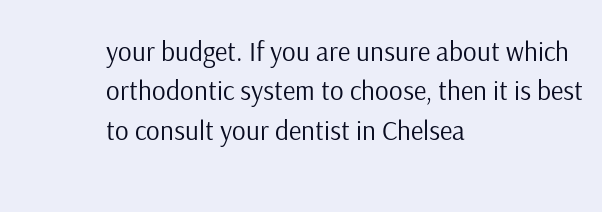your budget. If you are unsure about which orthodontic system to choose, then it is best to consult your dentist in Chelsea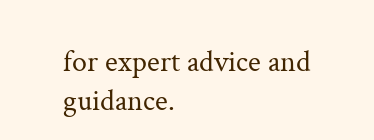for expert advice and guidance.